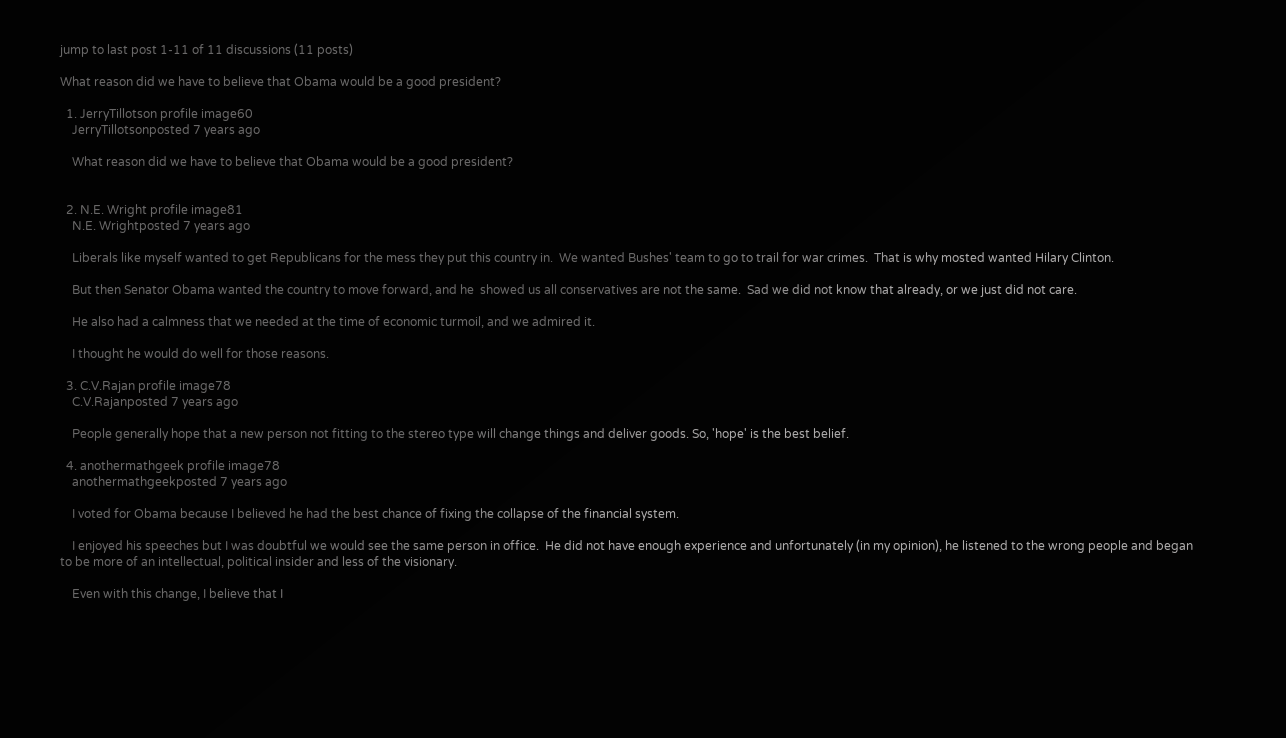jump to last post 1-11 of 11 discussions (11 posts)

What reason did we have to believe that Obama would be a good president?

  1. JerryTillotson profile image60
    JerryTillotsonposted 7 years ago

    What reason did we have to believe that Obama would be a good president?


  2. N.E. Wright profile image81
    N.E. Wrightposted 7 years ago

    Liberals like myself wanted to get Republicans for the mess they put this country in.  We wanted Bushes' team to go to trail for war crimes.  That is why mosted wanted Hilary Clinton.

    But then Senator Obama wanted the country to move forward, and he  showed us all conservatives are not the same.  Sad we did not know that already, or we just did not care.

    He also had a calmness that we needed at the time of economic turmoil, and we admired it.

    I thought he would do well for those reasons.

  3. C.V.Rajan profile image78
    C.V.Rajanposted 7 years ago

    People generally hope that a new person not fitting to the stereo type will change things and deliver goods. So, 'hope' is the best belief.

  4. anothermathgeek profile image78
    anothermathgeekposted 7 years ago

    I voted for Obama because I believed he had the best chance of fixing the collapse of the financial system.

    I enjoyed his speeches but I was doubtful we would see the same person in office.  He did not have enough experience and unfortunately (in my opinion), he listened to the wrong people and began to be more of an intellectual, political insider and less of the visionary.

    Even with this change, I believe that I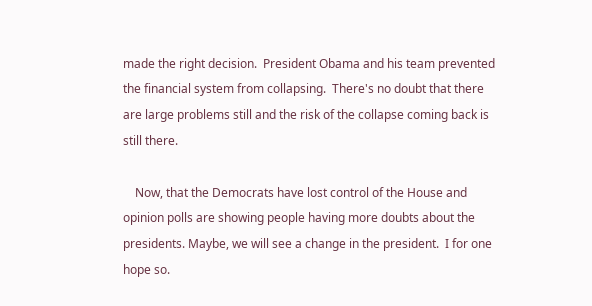made the right decision.  President Obama and his team prevented the financial system from collapsing.  There's no doubt that there are large problems still and the risk of the collapse coming back is still there.

    Now, that the Democrats have lost control of the House and opinion polls are showing people having more doubts about the presidents. Maybe, we will see a change in the president.  I for one hope so.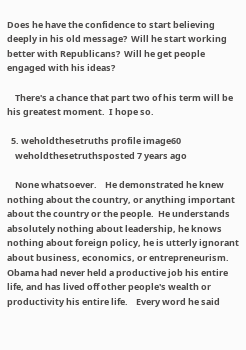Does he have the confidence to start believing deeply in his old message?  Will he start working better with Republicans?  Will he get people engaged with his ideas?

    There's a chance that part two of his term will be his greatest moment.  I hope so.

  5. weholdthesetruths profile image60
    weholdthesetruthsposted 7 years ago

    None whatsoever.    He demonstrated he knew nothing about the country, or anything important about the country or the people.  He understands absolutely nothing about leadership, he knows nothing about foreign policy, he is utterly ignorant about business, economics, or entrepreneurism.   Obama had never held a productive job his entire life, and has lived off other people's wealth or productivity his entire life.    Every word he said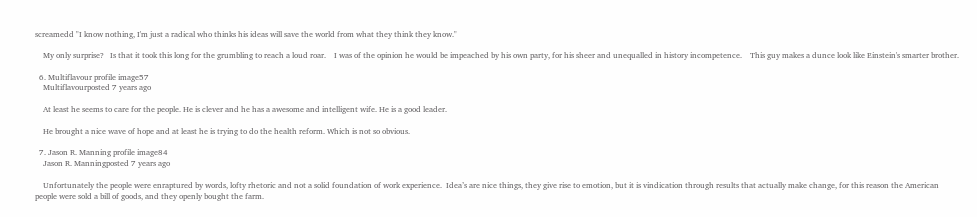screamedd "I know nothing, I'm just a radical who thinks his ideas will save the world from what they think they know."

    My only surprise?   Is that it took this long for the grumbling to reach a loud roar.    I was of the opinion he would be impeached by his own party, for his sheer and unequalled in history incompetence.    This guy makes a dunce look like Einstein's smarter brother.

  6. Multiflavour profile image57
    Multiflavourposted 7 years ago

    At least he seems to care for the people. He is clever and he has a awesome and intelligent wife. He is a good leader.

    He brought a nice wave of hope and at least he is trying to do the health reform. Which is not so obvious.

  7. Jason R. Manning profile image84
    Jason R. Manningposted 7 years ago

    Unfortunately the people were enraptured by words, lofty rhetoric and not a solid foundation of work experience.  Idea’s are nice things, they give rise to emotion, but it is vindication through results that actually make change, for this reason the American people were sold a bill of goods, and they openly bought the farm.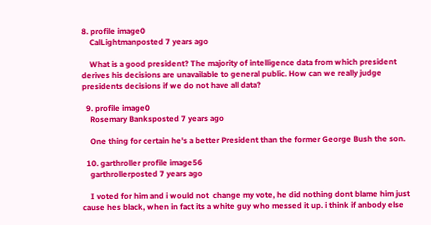8. profile image0
    CalLightmanposted 7 years ago

    What is a good president? The majority of intelligence data from which president derives his decisions are unavailable to general public. How can we really judge presidents decisions if we do not have all data?

  9. profile image0
    Rosemary Banksposted 7 years ago

    One thing for certain he's a better President than the former George Bush the son.

  10. garthroller profile image56
    garthrollerposted 7 years ago

    I voted for him and i would not  change my vote, he did nothing dont blame him just cause hes black, when in fact its a white guy who messed it up. i think if anbody else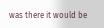was there it would be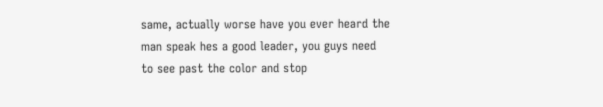same, actually worse have you ever heard the man speak hes a good leader, you guys need to see past the color and stop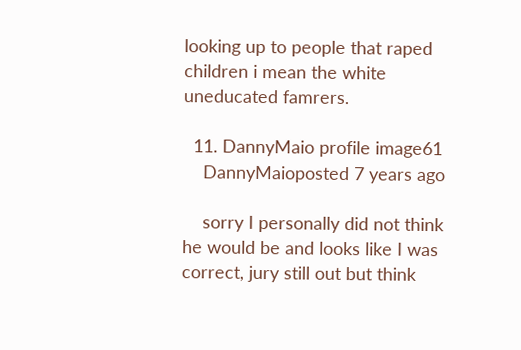looking up to people that raped children i mean the white uneducated famrers.

  11. DannyMaio profile image61
    DannyMaioposted 7 years ago

    sorry I personally did not think he would be and looks like I was correct, jury still out but think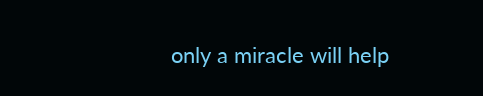only a miracle will help